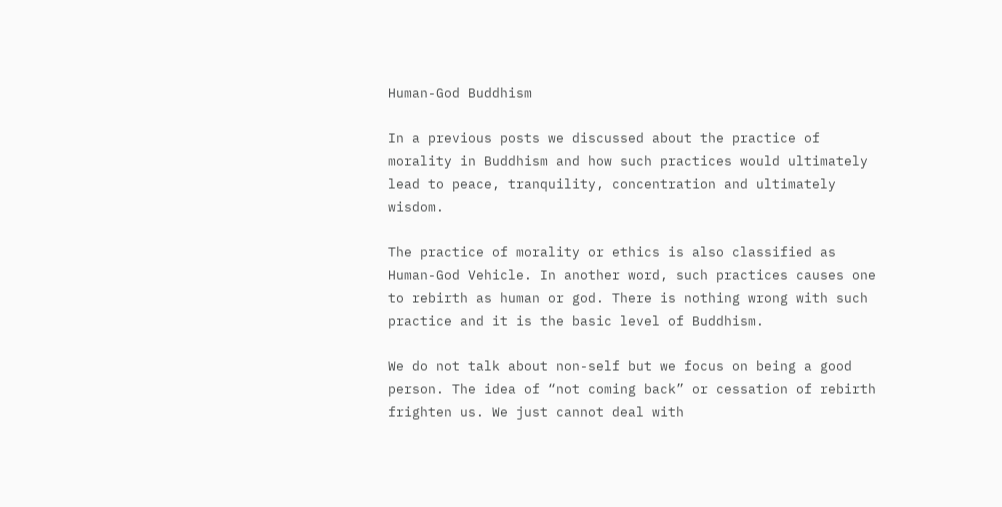Human-God Buddhism

In a previous posts we discussed about the practice of morality in Buddhism and how such practices would ultimately lead to peace, tranquility, concentration and ultimately wisdom.

The practice of morality or ethics is also classified as Human-God Vehicle. In another word, such practices causes one to rebirth as human or god. There is nothing wrong with such practice and it is the basic level of Buddhism.

We do not talk about non-self but we focus on being a good person. The idea of “not coming back” or cessation of rebirth frighten us. We just cannot deal with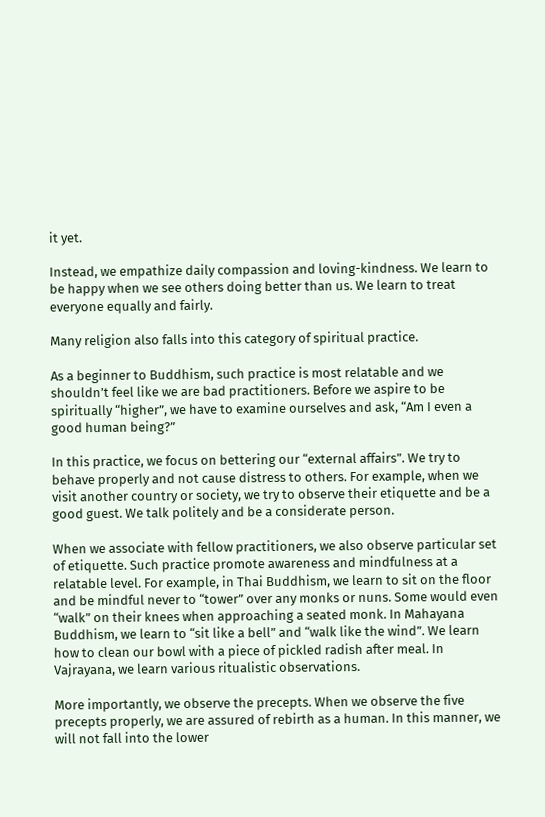it yet.

Instead, we empathize daily compassion and loving-kindness. We learn to be happy when we see others doing better than us. We learn to treat everyone equally and fairly.

Many religion also falls into this category of spiritual practice.

As a beginner to Buddhism, such practice is most relatable and we shouldn’t feel like we are bad practitioners. Before we aspire to be spiritually “higher”, we have to examine ourselves and ask, “Am I even a good human being?”

In this practice, we focus on bettering our “external affairs”. We try to behave properly and not cause distress to others. For example, when we visit another country or society, we try to observe their etiquette and be a good guest. We talk politely and be a considerate person.

When we associate with fellow practitioners, we also observe particular set of etiquette. Such practice promote awareness and mindfulness at a relatable level. For example, in Thai Buddhism, we learn to sit on the floor and be mindful never to “tower” over any monks or nuns. Some would even “walk” on their knees when approaching a seated monk. In Mahayana Buddhism, we learn to “sit like a bell” and “walk like the wind”. We learn how to clean our bowl with a piece of pickled radish after meal. In Vajrayana, we learn various ritualistic observations.

More importantly, we observe the precepts. When we observe the five precepts properly, we are assured of rebirth as a human. In this manner, we will not fall into the lower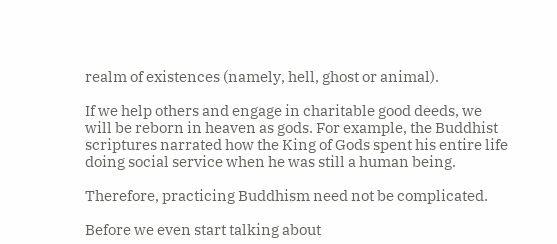realm of existences (namely, hell, ghost or animal).

If we help others and engage in charitable good deeds, we will be reborn in heaven as gods. For example, the Buddhist scriptures narrated how the King of Gods spent his entire life doing social service when he was still a human being.

Therefore, practicing Buddhism need not be complicated.

Before we even start talking about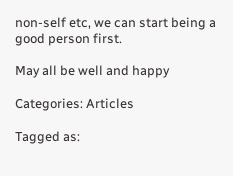non-self etc, we can start being a good person first.

May all be well and happy

Categories: Articles

Tagged as: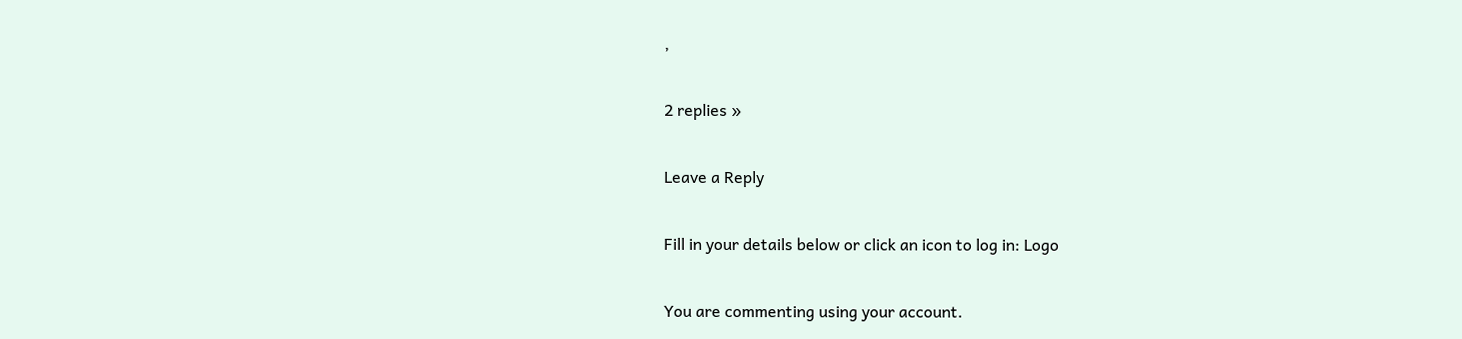,

2 replies »

Leave a Reply

Fill in your details below or click an icon to log in: Logo

You are commenting using your account.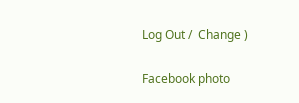Log Out /  Change )

Facebook photo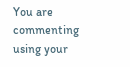You are commenting using your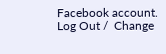Facebook account. Log Out /  Change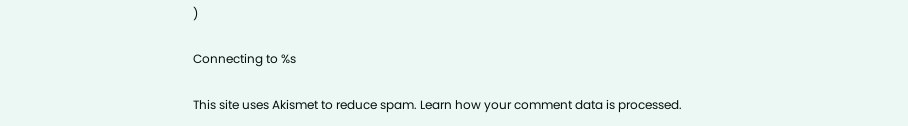)

Connecting to %s

This site uses Akismet to reduce spam. Learn how your comment data is processed.